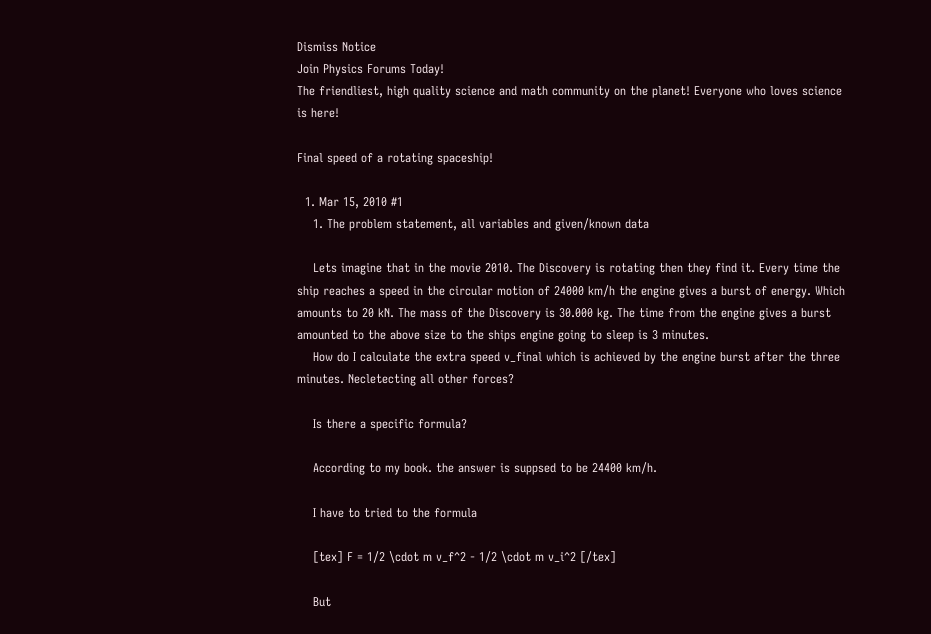Dismiss Notice
Join Physics Forums Today!
The friendliest, high quality science and math community on the planet! Everyone who loves science is here!

Final speed of a rotating spaceship!

  1. Mar 15, 2010 #1
    1. The problem statement, all variables and given/known data

    Lets imagine that in the movie 2010. The Discovery is rotating then they find it. Every time the ship reaches a speed in the circular motion of 24000 km/h the engine gives a burst of energy. Which amounts to 20 kN. The mass of the Discovery is 30.000 kg. The time from the engine gives a burst amounted to the above size to the ships engine going to sleep is 3 minutes.
    How do I calculate the extra speed v_final which is achieved by the engine burst after the three minutes. Necletecting all other forces?

    Is there a specific formula?

    According to my book. the answer is suppsed to be 24400 km/h.

    I have to tried to the formula

    [tex] F = 1/2 \cdot m v_f^2 - 1/2 \cdot m v_i^2 [/tex]

    But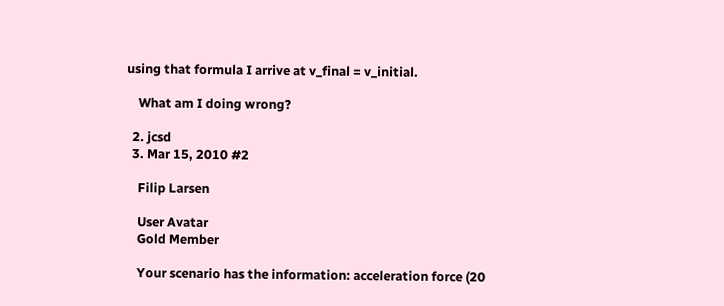using that formula I arrive at v_final = v_initial.

    What am I doing wrong?

  2. jcsd
  3. Mar 15, 2010 #2

    Filip Larsen

    User Avatar
    Gold Member

    Your scenario has the information: acceleration force (20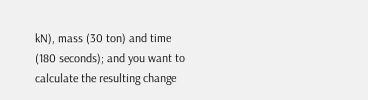kN), mass (30 ton) and time (180 seconds); and you want to calculate the resulting change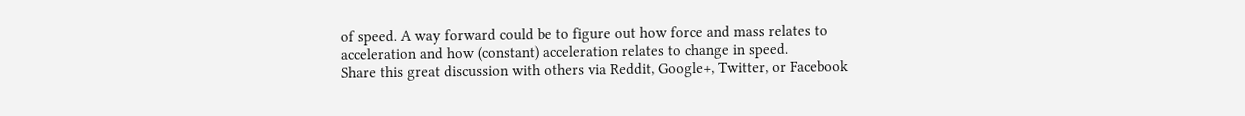of speed. A way forward could be to figure out how force and mass relates to acceleration and how (constant) acceleration relates to change in speed.
Share this great discussion with others via Reddit, Google+, Twitter, or Facebook